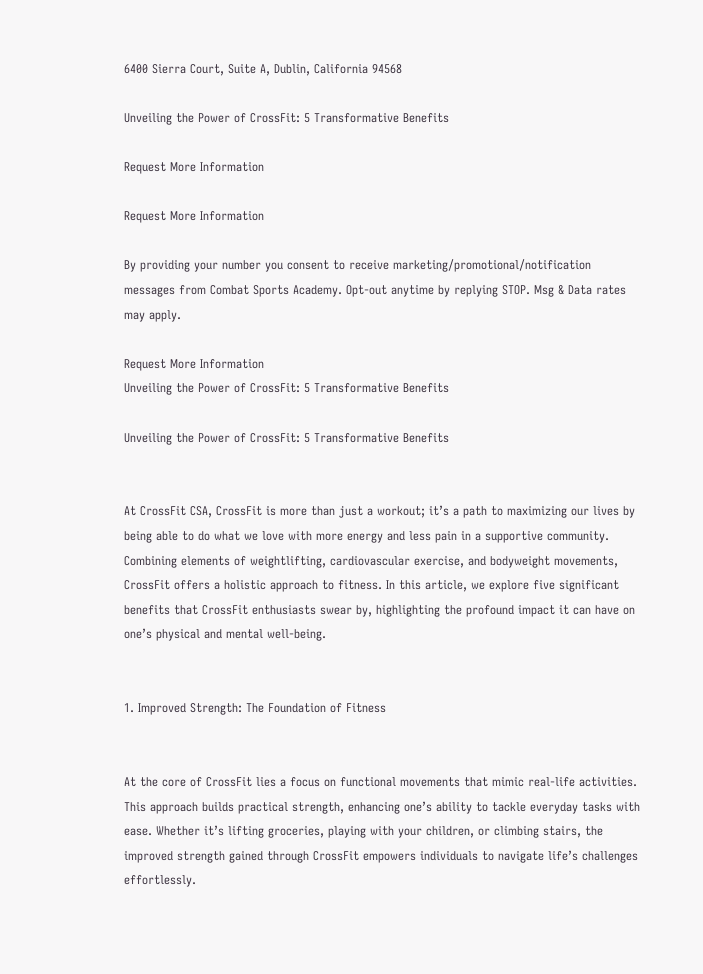6400 Sierra Court, Suite A, Dublin, California 94568

Unveiling the Power of CrossFit: 5 Transformative Benefits

Request More Information

Request More Information

By providing your number you consent to receive marketing/promotional/notification messages from Combat Sports Academy. Opt-out anytime by replying STOP. Msg & Data rates may apply.

Request More Information
Unveiling the Power of CrossFit: 5 Transformative Benefits

Unveiling the Power of CrossFit: 5 Transformative Benefits


At CrossFit CSA, CrossFit is more than just a workout; it’s a path to maximizing our lives by being able to do what we love with more energy and less pain in a supportive community. Combining elements of weightlifting, cardiovascular exercise, and bodyweight movements, CrossFit offers a holistic approach to fitness. In this article, we explore five significant benefits that CrossFit enthusiasts swear by, highlighting the profound impact it can have on one’s physical and mental well-being.


1. Improved Strength: The Foundation of Fitness


At the core of CrossFit lies a focus on functional movements that mimic real-life activities. This approach builds practical strength, enhancing one’s ability to tackle everyday tasks with ease. Whether it’s lifting groceries, playing with your children, or climbing stairs, the improved strength gained through CrossFit empowers individuals to navigate life’s challenges effortlessly.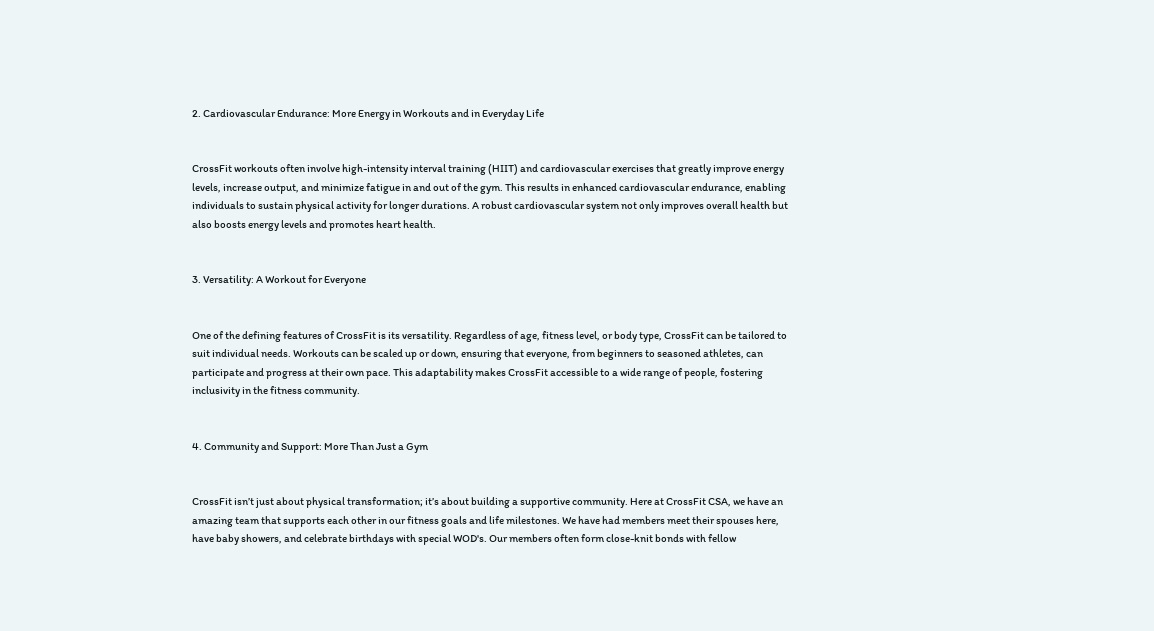2. Cardiovascular Endurance: More Energy in Workouts and in Everyday Life


CrossFit workouts often involve high-intensity interval training (HIIT) and cardiovascular exercises that greatly improve energy levels, increase output, and minimize fatigue in and out of the gym. This results in enhanced cardiovascular endurance, enabling individuals to sustain physical activity for longer durations. A robust cardiovascular system not only improves overall health but also boosts energy levels and promotes heart health.


3. Versatility: A Workout for Everyone


One of the defining features of CrossFit is its versatility. Regardless of age, fitness level, or body type, CrossFit can be tailored to suit individual needs. Workouts can be scaled up or down, ensuring that everyone, from beginners to seasoned athletes, can participate and progress at their own pace. This adaptability makes CrossFit accessible to a wide range of people, fostering inclusivity in the fitness community.


4. Community and Support: More Than Just a Gym


CrossFit isn’t just about physical transformation; it’s about building a supportive community. Here at CrossFit CSA, we have an amazing team that supports each other in our fitness goals and life milestones. We have had members meet their spouses here, have baby showers, and celebrate birthdays with special WOD's. Our members often form close-knit bonds with fellow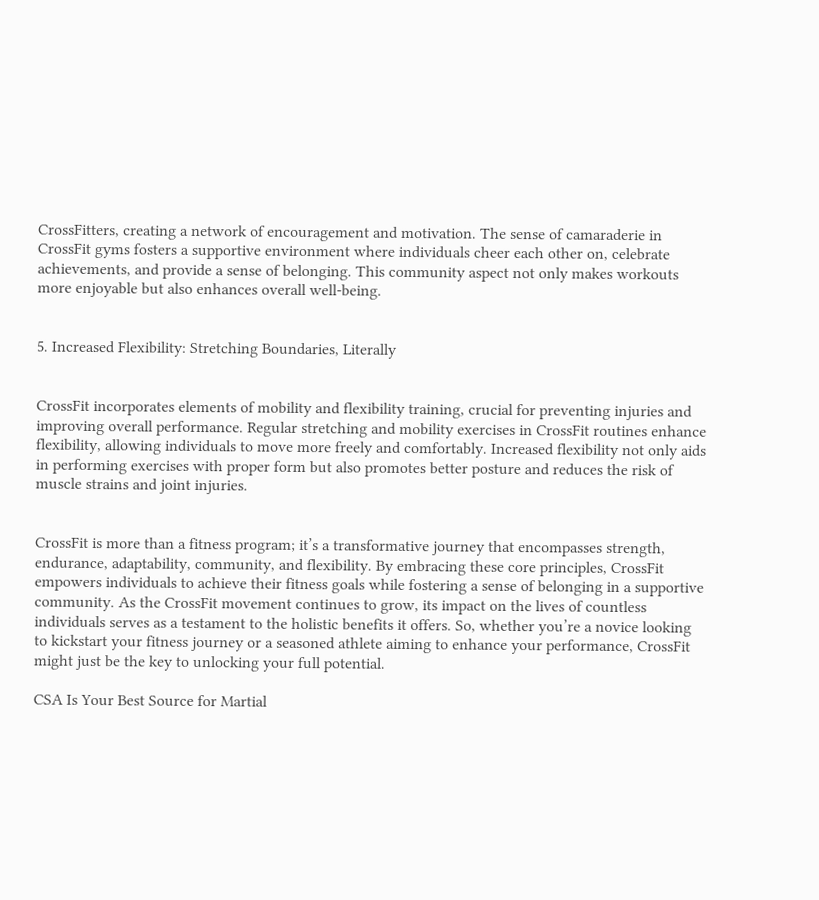CrossFitters, creating a network of encouragement and motivation. The sense of camaraderie in CrossFit gyms fosters a supportive environment where individuals cheer each other on, celebrate achievements, and provide a sense of belonging. This community aspect not only makes workouts more enjoyable but also enhances overall well-being.


5. Increased Flexibility: Stretching Boundaries, Literally


CrossFit incorporates elements of mobility and flexibility training, crucial for preventing injuries and improving overall performance. Regular stretching and mobility exercises in CrossFit routines enhance flexibility, allowing individuals to move more freely and comfortably. Increased flexibility not only aids in performing exercises with proper form but also promotes better posture and reduces the risk of muscle strains and joint injuries.


CrossFit is more than a fitness program; it’s a transformative journey that encompasses strength, endurance, adaptability, community, and flexibility. By embracing these core principles, CrossFit empowers individuals to achieve their fitness goals while fostering a sense of belonging in a supportive community. As the CrossFit movement continues to grow, its impact on the lives of countless individuals serves as a testament to the holistic benefits it offers. So, whether you’re a novice looking to kickstart your fitness journey or a seasoned athlete aiming to enhance your performance, CrossFit might just be the key to unlocking your full potential.

CSA Is Your Best Source for Martial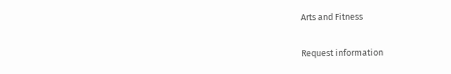Arts and Fitness

Request information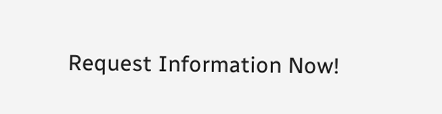Request Information Now!